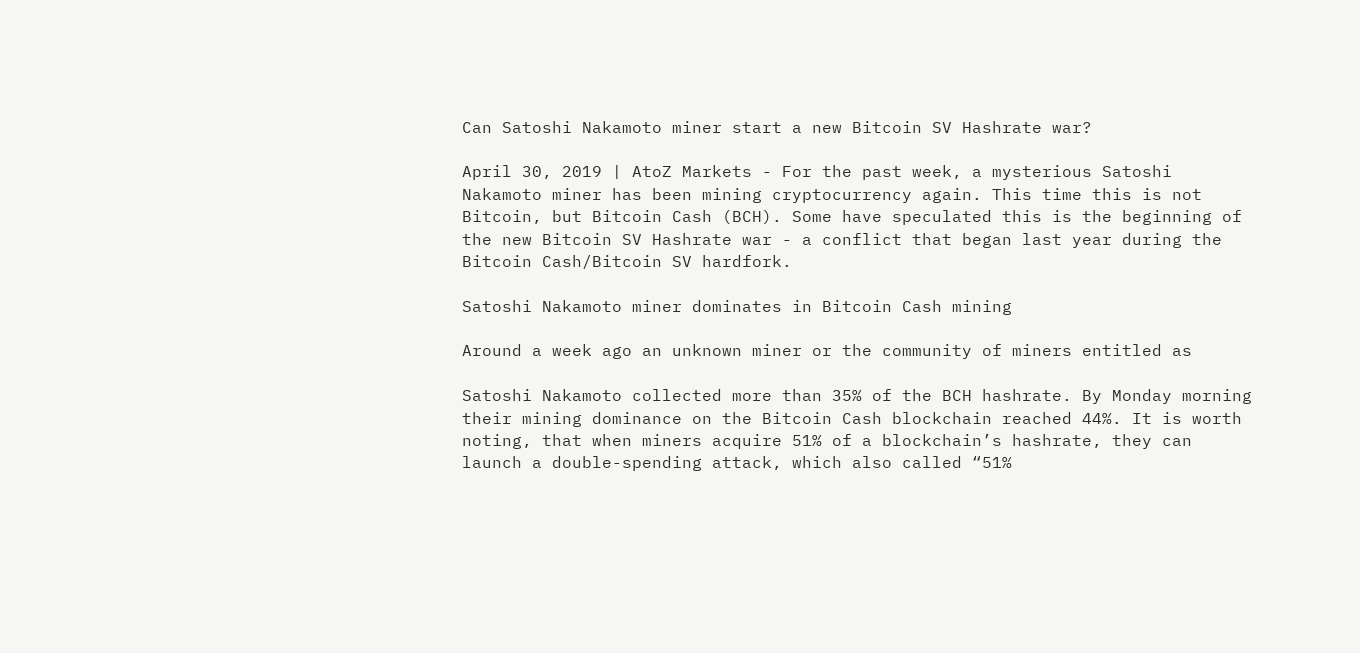Can Satoshi Nakamoto miner start a new Bitcoin SV Hashrate war?

April 30, 2019 | AtoZ Markets - For the past week, a mysterious Satoshi Nakamoto miner has been mining cryptocurrency again. This time this is not Bitcoin, but Bitcoin Cash (BCH). Some have speculated this is the beginning of the new Bitcoin SV Hashrate war - a conflict that began last year during the Bitcoin Cash/Bitcoin SV hardfork.

Satoshi Nakamoto miner dominates in Bitcoin Cash mining

Around a week ago an unknown miner or the community of miners entitled as

Satoshi Nakamoto collected more than 35% of the BCH hashrate. By Monday morning their mining dominance on the Bitcoin Cash blockchain reached 44%. It is worth noting, that when miners acquire 51% of a blockchain’s hashrate, they can launch a double-spending attack, which also called “51%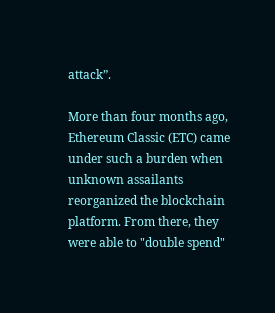attack”.

More than four months ago, Ethereum Classic (ETC) came under such a burden when unknown assailants reorganized the blockchain platform. From there, they were able to "double spend"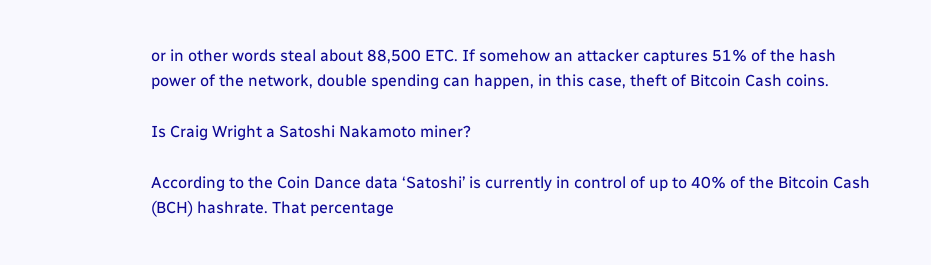or in other words steal about 88,500 ETC. If somehow an attacker captures 51% of the hash power of the network, double spending can happen, in this case, theft of Bitcoin Cash coins.

Is Craig Wright a Satoshi Nakamoto miner?

According to the Coin Dance data ‘Satoshi’ is currently in control of up to 40% of the Bitcoin Cash (BCH) hashrate. That percentage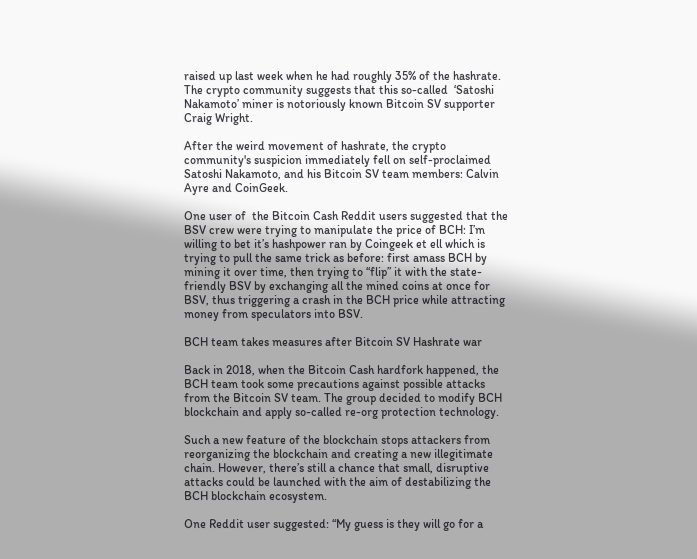raised up last week when he had roughly 35% of the hashrate. The crypto community suggests that this so-called  ‘Satoshi Nakamoto’ miner is notoriously known Bitcoin SV supporter Craig Wright.

After the weird movement of hashrate, the crypto community's suspicion immediately fell on self-proclaimed Satoshi Nakamoto, and his Bitcoin SV team members: Calvin Ayre and CoinGeek.

One user of  the Bitcoin Cash Reddit users suggested that the BSV crew were trying to manipulate the price of BCH: I’m willing to bet it’s hashpower ran by Coingeek et ell which is trying to pull the same trick as before: first amass BCH by mining it over time, then trying to “flip” it with the state-friendly BSV by exchanging all the mined coins at once for BSV, thus triggering a crash in the BCH price while attracting money from speculators into BSV.

BCH team takes measures after Bitcoin SV Hashrate war

Back in 2018, when the Bitcoin Cash hardfork happened, the BCH team took some precautions against possible attacks from the Bitcoin SV team. The group decided to modify BCH blockchain and apply so-called re-org protection technology.

Such a new feature of the blockchain stops attackers from reorganizing the blockchain and creating a new illegitimate chain. However, there’s still a chance that small, disruptive attacks could be launched with the aim of destabilizing the BCH blockchain ecosystem.

One Reddit user suggested: “My guess is they will go for a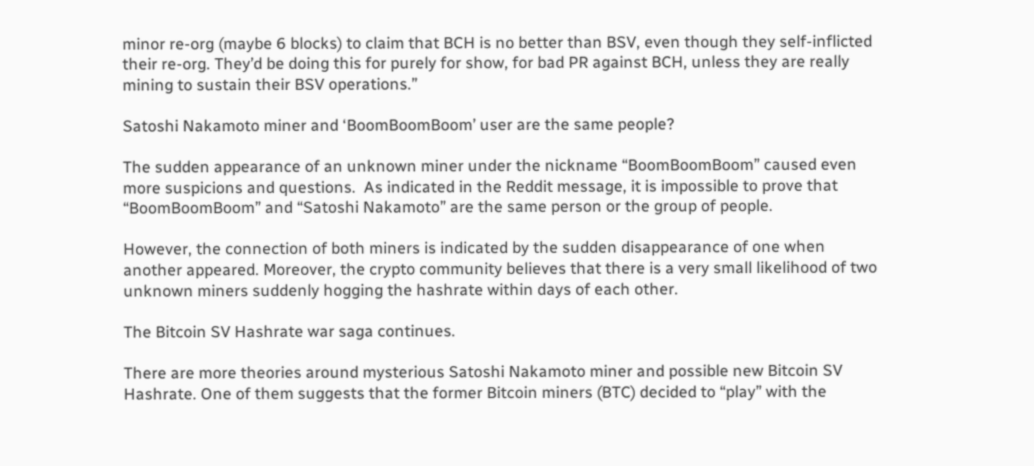minor re-org (maybe 6 blocks) to claim that BCH is no better than BSV, even though they self-inflicted their re-org. They’d be doing this for purely for show, for bad PR against BCH, unless they are really mining to sustain their BSV operations.”

Satoshi Nakamoto miner and ‘BoomBoomBoom’ user are the same people?

The sudden appearance of an unknown miner under the nickname “BoomBoomBoom” caused even more suspicions and questions.  As indicated in the Reddit message, it is impossible to prove that “BoomBoomBoom” and “Satoshi Nakamoto” are the same person or the group of people.

However, the connection of both miners is indicated by the sudden disappearance of one when another appeared. Moreover, the crypto community believes that there is a very small likelihood of two unknown miners suddenly hogging the hashrate within days of each other.

The Bitcoin SV Hashrate war saga continues.

There are more theories around mysterious Satoshi Nakamoto miner and possible new Bitcoin SV Hashrate. One of them suggests that the former Bitcoin miners (BTC) decided to “play” with the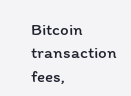Bitcoin transaction fees,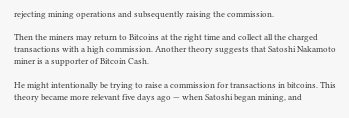rejecting mining operations and subsequently raising the commission.

Then the miners may return to Bitcoins at the right time and collect all the charged transactions with a high commission. Another theory suggests that Satoshi Nakamoto miner is a supporter of Bitcoin Cash.

He might intentionally be trying to raise a commission for transactions in bitcoins. This theory became more relevant five days ago — when Satoshi began mining, and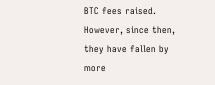BTC fees raised. However, since then, they have fallen by more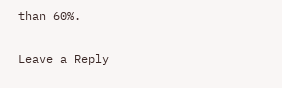than 60%.

Leave a Reply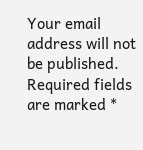Your email address will not be published. Required fields are marked *